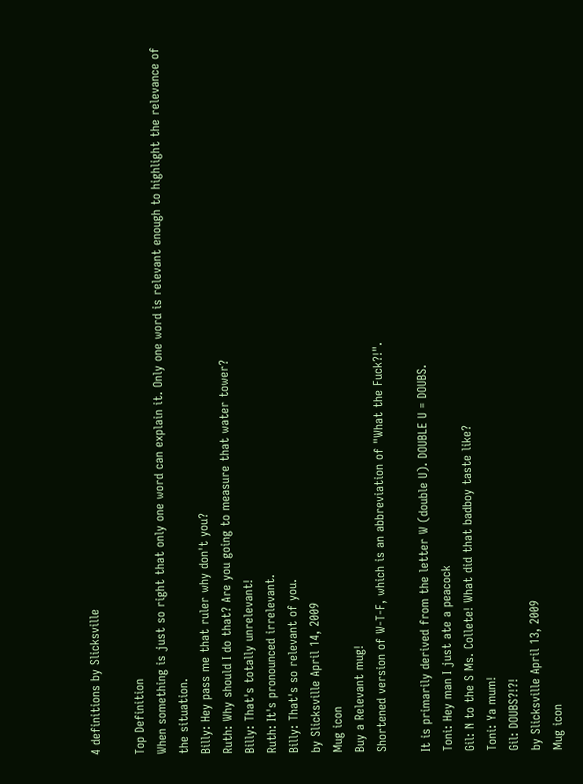4 definitions by Slicksville

Top Definition
When something is just so right that only one word can explain it. Only one word is relevant enough to highlight the relevance of the situation.
Billy: Hey pass me that ruler why don't you?
Ruth: Why should I do that? Are you going to measure that water tower?
Billy: That's totally unrelevant!
Ruth: It's pronounced irrelevant.
Billy: That's so relevant of you.
by Slicksville April 14, 2009
Mug icon
Buy a Relevant mug!
Shortened version of W-T-F, which is an abbreviation of "What the Fuck?!".

It is primarily derived from the letter W (double U). DOUBLE U = DOUBS.
Toni: Hey man I just ate a peacock
Gil: N to the S Ms. Collete! What did that badboy taste like?
Toni: Ya mum!
Gil: DOUBS?!?!
by Slicksville April 13, 2009
Mug icon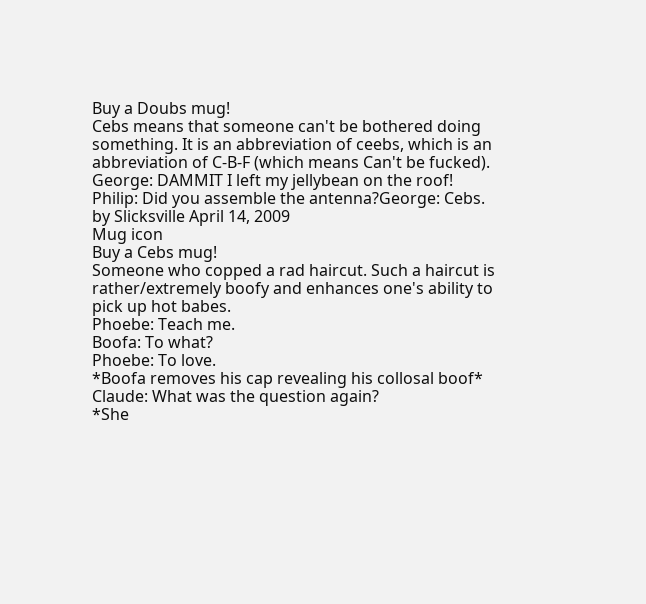Buy a Doubs mug!
Cebs means that someone can't be bothered doing something. It is an abbreviation of ceebs, which is an abbreviation of C-B-F (which means Can't be fucked).
George: DAMMIT I left my jellybean on the roof!
Philip: Did you assemble the antenna?George: Cebs.
by Slicksville April 14, 2009
Mug icon
Buy a Cebs mug!
Someone who copped a rad haircut. Such a haircut is rather/extremely boofy and enhances one's ability to pick up hot babes.
Phoebe: Teach me.
Boofa: To what?
Phoebe: To love.
*Boofa removes his cap revealing his collosal boof*
Claude: What was the question again?
*She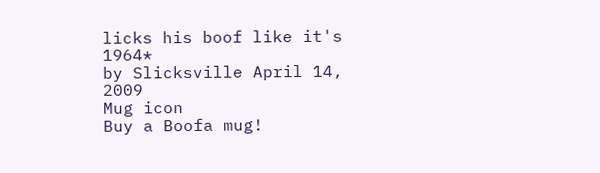licks his boof like it's 1964*
by Slicksville April 14, 2009
Mug icon
Buy a Boofa mug!